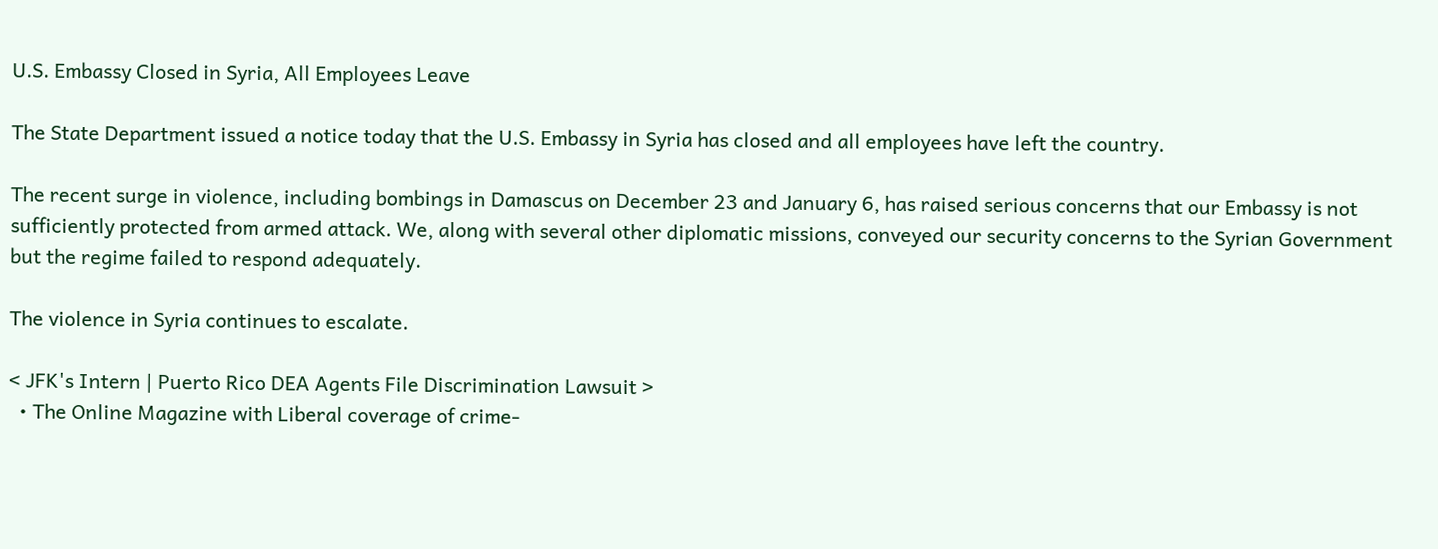U.S. Embassy Closed in Syria, All Employees Leave

The State Department issued a notice today that the U.S. Embassy in Syria has closed and all employees have left the country.

The recent surge in violence, including bombings in Damascus on December 23 and January 6, has raised serious concerns that our Embassy is not sufficiently protected from armed attack. We, along with several other diplomatic missions, conveyed our security concerns to the Syrian Government but the regime failed to respond adequately.

The violence in Syria continues to escalate.

< JFK's Intern | Puerto Rico DEA Agents File Discrimination Lawsuit >
  • The Online Magazine with Liberal coverage of crime-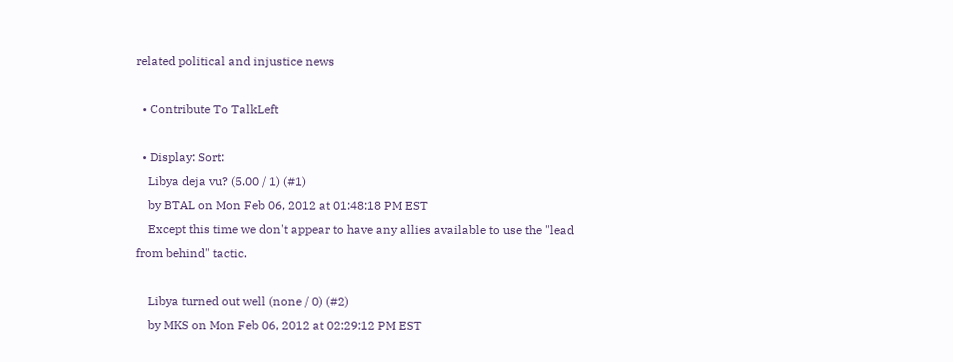related political and injustice news

  • Contribute To TalkLeft

  • Display: Sort:
    Libya deja vu? (5.00 / 1) (#1)
    by BTAL on Mon Feb 06, 2012 at 01:48:18 PM EST
    Except this time we don't appear to have any allies available to use the "lead from behind" tactic.

    Libya turned out well (none / 0) (#2)
    by MKS on Mon Feb 06, 2012 at 02:29:12 PM EST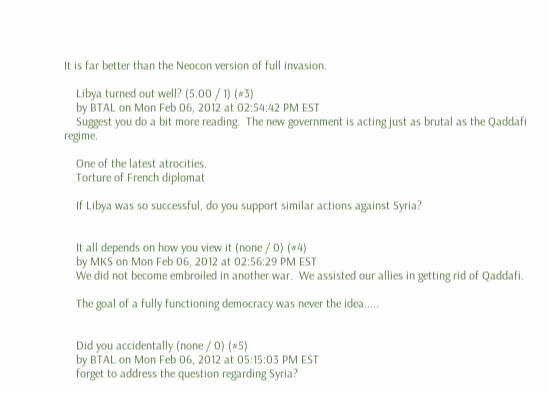It is far better than the Neocon version of full invasion.

    Libya turned out well? (5.00 / 1) (#3)
    by BTAL on Mon Feb 06, 2012 at 02:54:42 PM EST
    Suggest you do a bit more reading.  The new government is acting just as brutal as the Qaddafi regime.

    One of the latest atrocities.
    Torture of French diplomat

    If Libya was so successful, do you support similar actions against Syria?


    It all depends on how you view it (none / 0) (#4)
    by MKS on Mon Feb 06, 2012 at 02:56:29 PM EST
    We did not become embroiled in another war.  We assisted our allies in getting rid of Qaddafi.

    The goal of a fully functioning democracy was never the idea.....


    Did you accidentally (none / 0) (#5)
    by BTAL on Mon Feb 06, 2012 at 05:15:03 PM EST
    forget to address the question regarding Syria?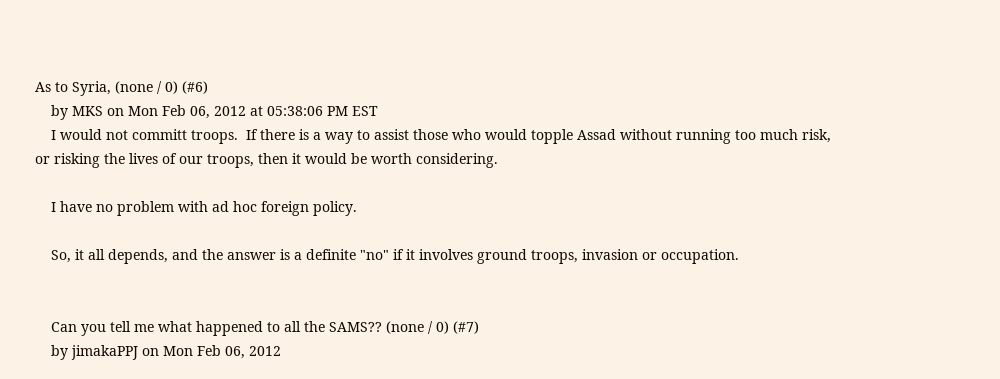As to Syria, (none / 0) (#6)
    by MKS on Mon Feb 06, 2012 at 05:38:06 PM EST
    I would not committ troops.  If there is a way to assist those who would topple Assad without running too much risk, or risking the lives of our troops, then it would be worth considering.

    I have no problem with ad hoc foreign policy.

    So, it all depends, and the answer is a definite "no" if it involves ground troops, invasion or occupation.


    Can you tell me what happened to all the SAMS?? (none / 0) (#7)
    by jimakaPPJ on Mon Feb 06, 2012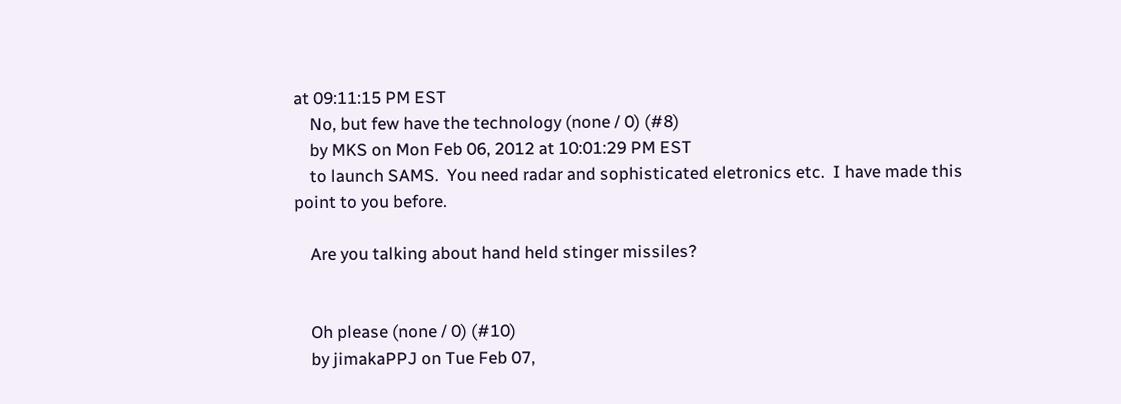at 09:11:15 PM EST
    No, but few have the technology (none / 0) (#8)
    by MKS on Mon Feb 06, 2012 at 10:01:29 PM EST
    to launch SAMS.  You need radar and sophisticated eletronics etc.  I have made this point to you before.

    Are you talking about hand held stinger missiles?


    Oh please (none / 0) (#10)
    by jimakaPPJ on Tue Feb 07,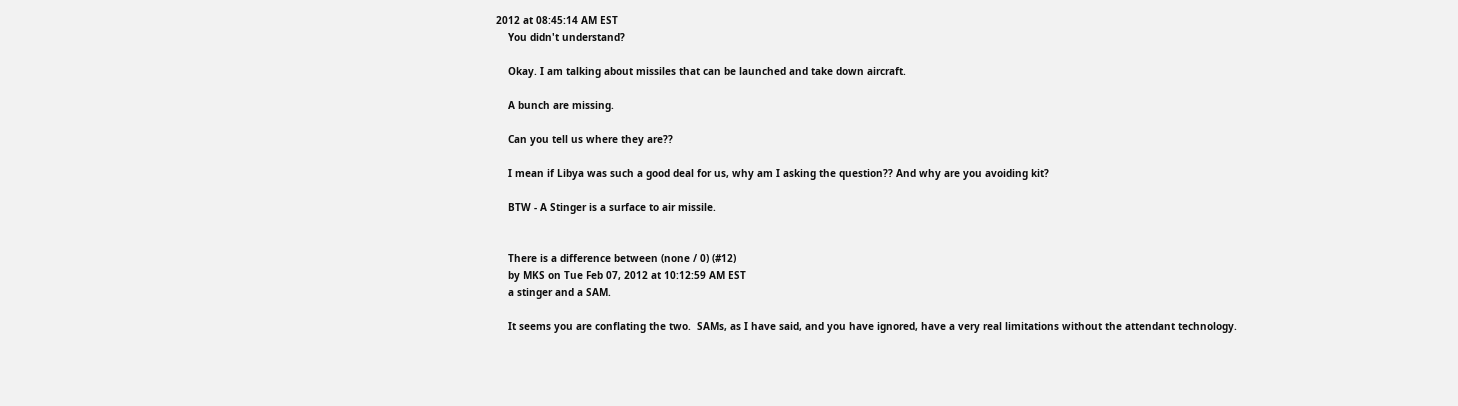2012 at 08:45:14 AM EST
    You didn't understand?

    Okay. I am talking about missiles that can be launched and take down aircraft.

    A bunch are missing.

    Can you tell us where they are??

    I mean if Libya was such a good deal for us, why am I asking the question?? And why are you avoiding kit?

    BTW - A Stinger is a surface to air missile.


    There is a difference between (none / 0) (#12)
    by MKS on Tue Feb 07, 2012 at 10:12:59 AM EST
    a stinger and a SAM.

    It seems you are conflating the two.  SAMs, as I have said, and you have ignored, have a very real limitations without the attendant technology.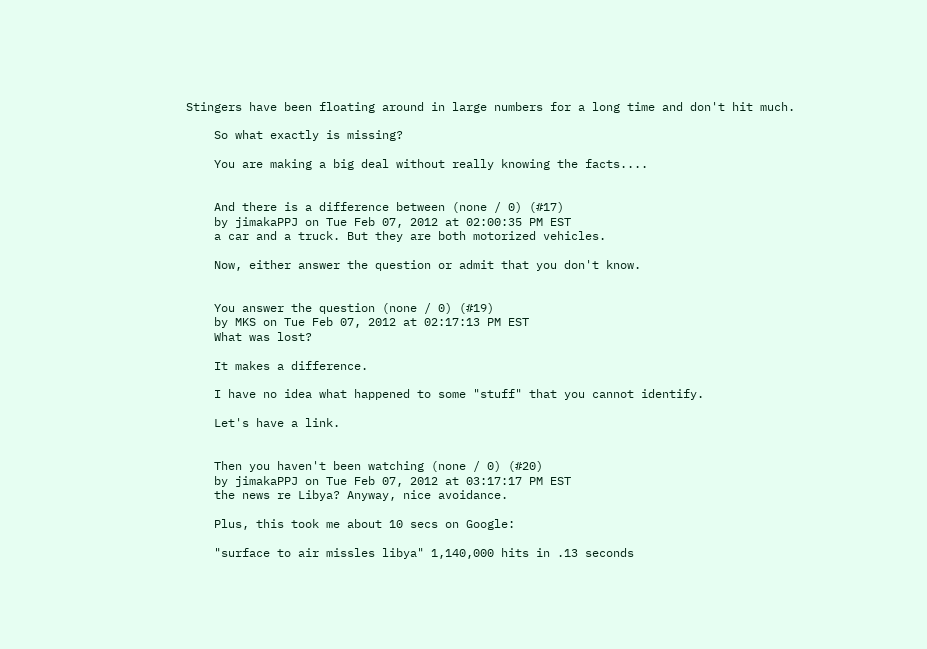Stingers have been floating around in large numbers for a long time and don't hit much.

    So what exactly is missing?

    You are making a big deal without really knowing the facts....


    And there is a difference between (none / 0) (#17)
    by jimakaPPJ on Tue Feb 07, 2012 at 02:00:35 PM EST
    a car and a truck. But they are both motorized vehicles.

    Now, either answer the question or admit that you don't know.


    You answer the question (none / 0) (#19)
    by MKS on Tue Feb 07, 2012 at 02:17:13 PM EST
    What was lost?

    It makes a difference.

    I have no idea what happened to some "stuff" that you cannot identify.

    Let's have a link.


    Then you haven't been watching (none / 0) (#20)
    by jimakaPPJ on Tue Feb 07, 2012 at 03:17:17 PM EST
    the news re Libya? Anyway, nice avoidance.

    Plus, this took me about 10 secs on Google:

    "surface to air missles libya" 1,140,000 hits in .13 seconds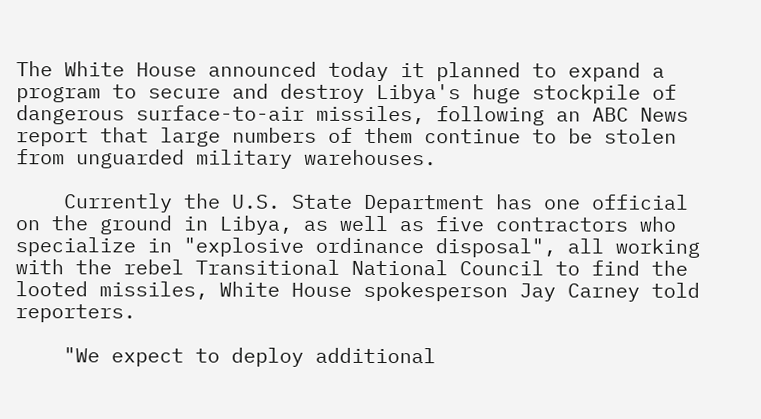The White House announced today it planned to expand a program to secure and destroy Libya's huge stockpile of dangerous surface-to-air missiles, following an ABC News report that large numbers of them continue to be stolen from unguarded military warehouses.

    Currently the U.S. State Department has one official on the ground in Libya, as well as five contractors who specialize in "explosive ordinance disposal", all working with the rebel Transitional National Council to find the looted missiles, White House spokesperson Jay Carney told reporters.

    "We expect to deploy additional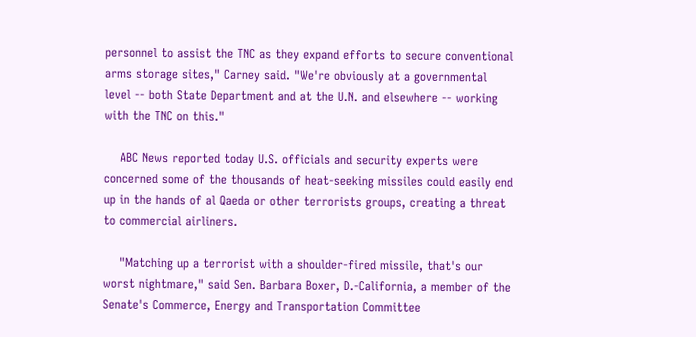personnel to assist the TNC as they expand efforts to secure conventional arms storage sites," Carney said. "We're obviously at a governmental level -- both State Department and at the U.N. and elsewhere -- working with the TNC on this."

    ABC News reported today U.S. officials and security experts were concerned some of the thousands of heat-seeking missiles could easily end up in the hands of al Qaeda or other terrorists groups, creating a threat to commercial airliners.

    "Matching up a terrorist with a shoulder-fired missile, that's our worst nightmare," said Sen. Barbara Boxer, D.-California, a member of the Senate's Commerce, Energy and Transportation Committee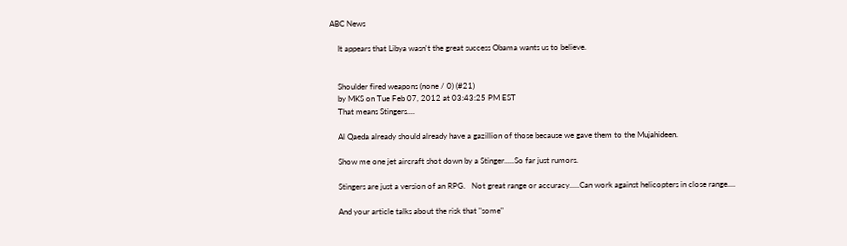ABC News

    It appears that Libya wasn't the great success Obama wants us to believe.


    Shoulder fired weapons (none / 0) (#21)
    by MKS on Tue Feb 07, 2012 at 03:43:25 PM EST
    That means Stingers....

    Al Qaeda already should already have a gazillion of those because we gave them to the Mujahideen.

    Show me one jet aircraft shot down by a Stinger.....So far just rumors.

    Stingers are just a version of an RPG.   Not great range or accuracy.....Can work against helicopters in close range....

    And your article talks about the risk that "some"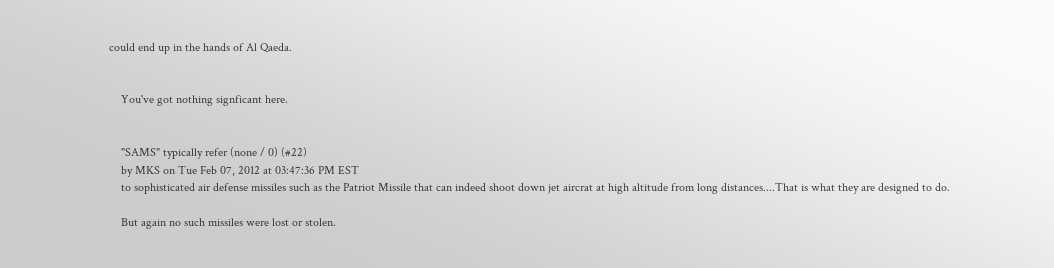could end up in the hands of Al Qaeda.


    You've got nothing signficant here.


    "SAMS" typically refer (none / 0) (#22)
    by MKS on Tue Feb 07, 2012 at 03:47:36 PM EST
    to sophisticated air defense missiles such as the Patriot Missile that can indeed shoot down jet aircrat at high altitude from long distances....That is what they are designed to do.

    But again no such missiles were lost or stolen.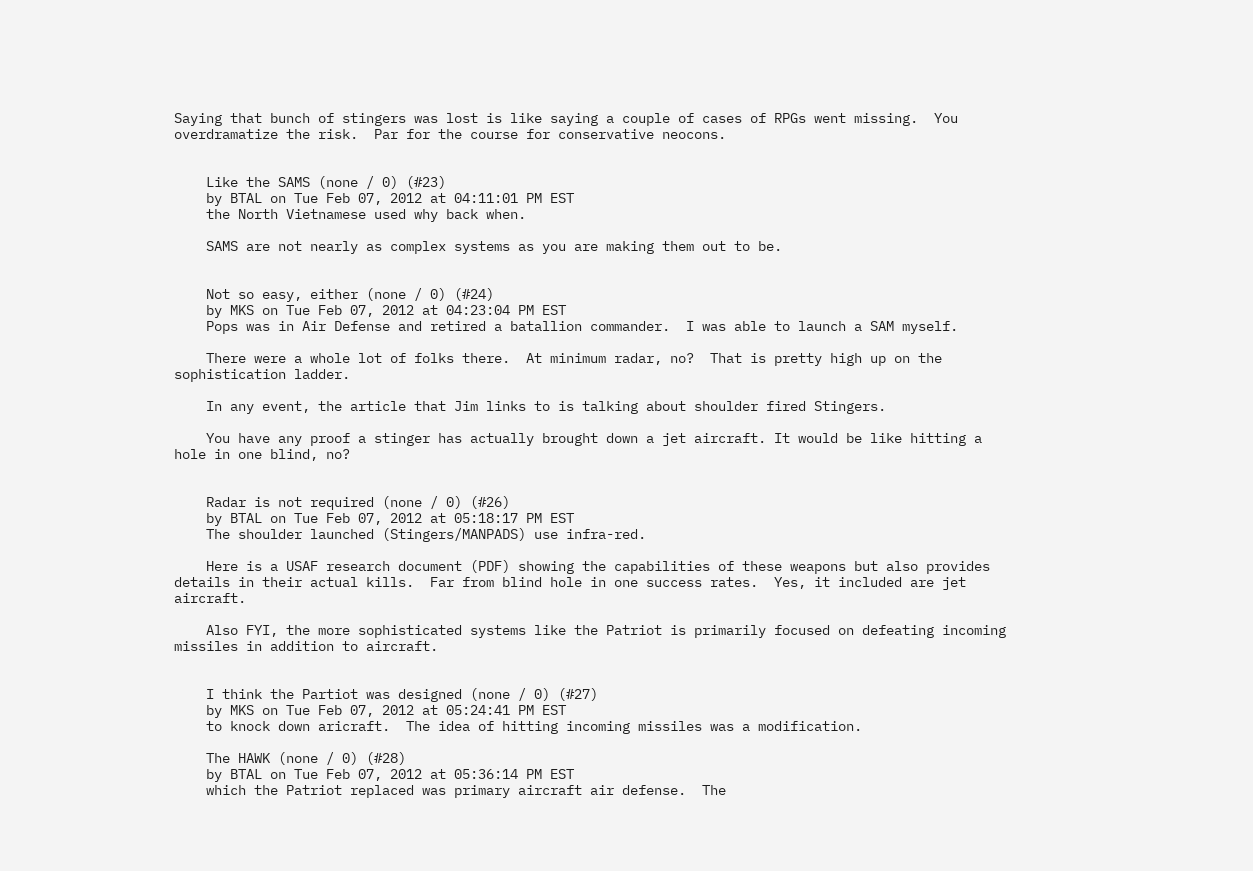Saying that bunch of stingers was lost is like saying a couple of cases of RPGs went missing.  You overdramatize the risk.  Par for the course for conservative neocons.


    Like the SAMS (none / 0) (#23)
    by BTAL on Tue Feb 07, 2012 at 04:11:01 PM EST
    the North Vietnamese used why back when.

    SAMS are not nearly as complex systems as you are making them out to be.


    Not so easy, either (none / 0) (#24)
    by MKS on Tue Feb 07, 2012 at 04:23:04 PM EST
    Pops was in Air Defense and retired a batallion commander.  I was able to launch a SAM myself.

    There were a whole lot of folks there.  At minimum radar, no?  That is pretty high up on the sophistication ladder.

    In any event, the article that Jim links to is talking about shoulder fired Stingers.

    You have any proof a stinger has actually brought down a jet aircraft. It would be like hitting a hole in one blind, no?


    Radar is not required (none / 0) (#26)
    by BTAL on Tue Feb 07, 2012 at 05:18:17 PM EST
    The shoulder launched (Stingers/MANPADS) use infra-red.

    Here is a USAF research document (PDF) showing the capabilities of these weapons but also provides details in their actual kills.  Far from blind hole in one success rates.  Yes, it included are jet aircraft.

    Also FYI, the more sophisticated systems like the Patriot is primarily focused on defeating incoming missiles in addition to aircraft.


    I think the Partiot was designed (none / 0) (#27)
    by MKS on Tue Feb 07, 2012 at 05:24:41 PM EST
    to knock down aricraft.  The idea of hitting incoming missiles was a modification.

    The HAWK (none / 0) (#28)
    by BTAL on Tue Feb 07, 2012 at 05:36:14 PM EST
    which the Patriot replaced was primary aircraft air defense.  The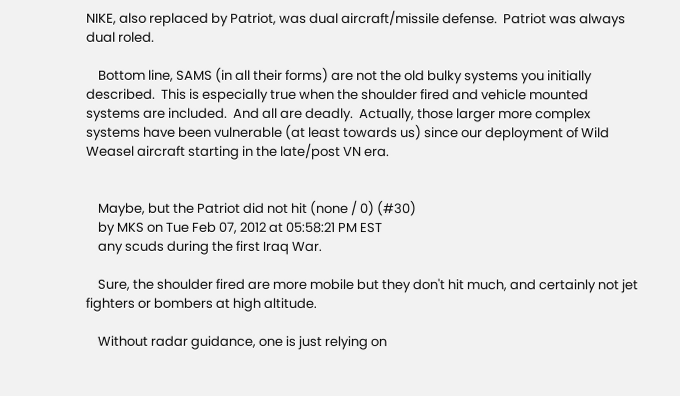NIKE, also replaced by Patriot, was dual aircraft/missile defense.  Patriot was always dual roled.

    Bottom line, SAMS (in all their forms) are not the old bulky systems you initially described.  This is especially true when the shoulder fired and vehicle mounted systems are included.  And all are deadly.  Actually, those larger more complex systems have been vulnerable (at least towards us) since our deployment of Wild Weasel aircraft starting in the late/post VN era.


    Maybe, but the Patriot did not hit (none / 0) (#30)
    by MKS on Tue Feb 07, 2012 at 05:58:21 PM EST
    any scuds during the first Iraq War.

    Sure, the shoulder fired are more mobile but they don't hit much, and certainly not jet fighters or bombers at high altitude.

    Without radar guidance, one is just relying on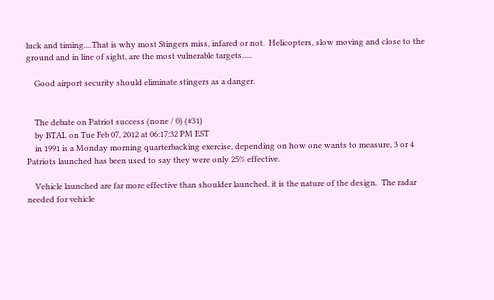luck and timing....That is why most Stingers miss, infared or not.  Helicopters, slow moving and close to the ground and in line of sight, are the most vulnerable targets.....

    Good airport security should eliminate stingers as a danger.


    The debate on Patriot success (none / 0) (#31)
    by BTAL on Tue Feb 07, 2012 at 06:17:32 PM EST
    in 1991 is a Monday morning quarterbacking exercise, depending on how one wants to measure, 3 or 4 Patriots launched has been used to say they were only 25% effective.

    Vehicle launched are far more effective than shoulder launched, it is the nature of the design.  The radar needed for vehicle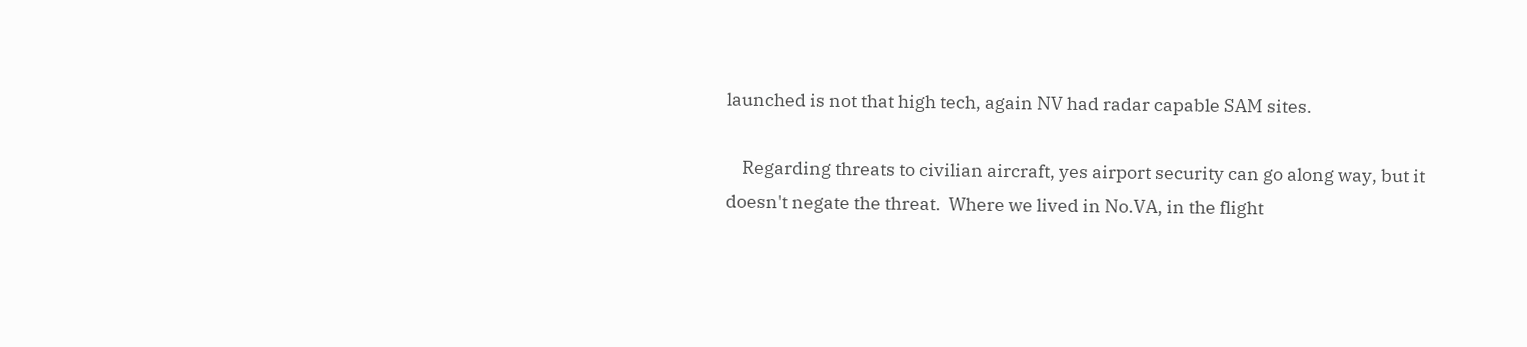launched is not that high tech, again NV had radar capable SAM sites.

    Regarding threats to civilian aircraft, yes airport security can go along way, but it doesn't negate the threat.  Where we lived in No.VA, in the flight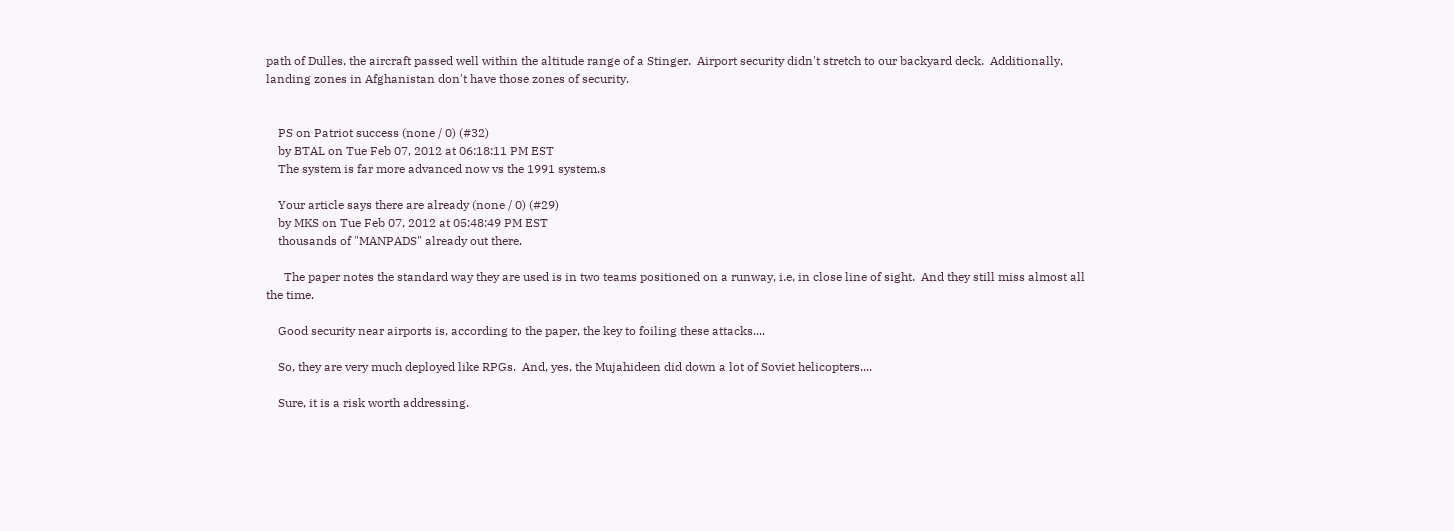path of Dulles, the aircraft passed well within the altitude range of a Stinger.  Airport security didn't stretch to our backyard deck.  Additionally, landing zones in Afghanistan don't have those zones of security.


    PS on Patriot success (none / 0) (#32)
    by BTAL on Tue Feb 07, 2012 at 06:18:11 PM EST
    The system is far more advanced now vs the 1991 system.s

    Your article says there are already (none / 0) (#29)
    by MKS on Tue Feb 07, 2012 at 05:48:49 PM EST
    thousands of "MANPADS" already out there.

      The paper notes the standard way they are used is in two teams positioned on a runway, i.e, in close line of sight.  And they still miss almost all the time.

    Good security near airports is, according to the paper, the key to foiling these attacks....

    So, they are very much deployed like RPGs.  And, yes, the Mujahideen did down a lot of Soviet helicopters....

    Sure, it is a risk worth addressing.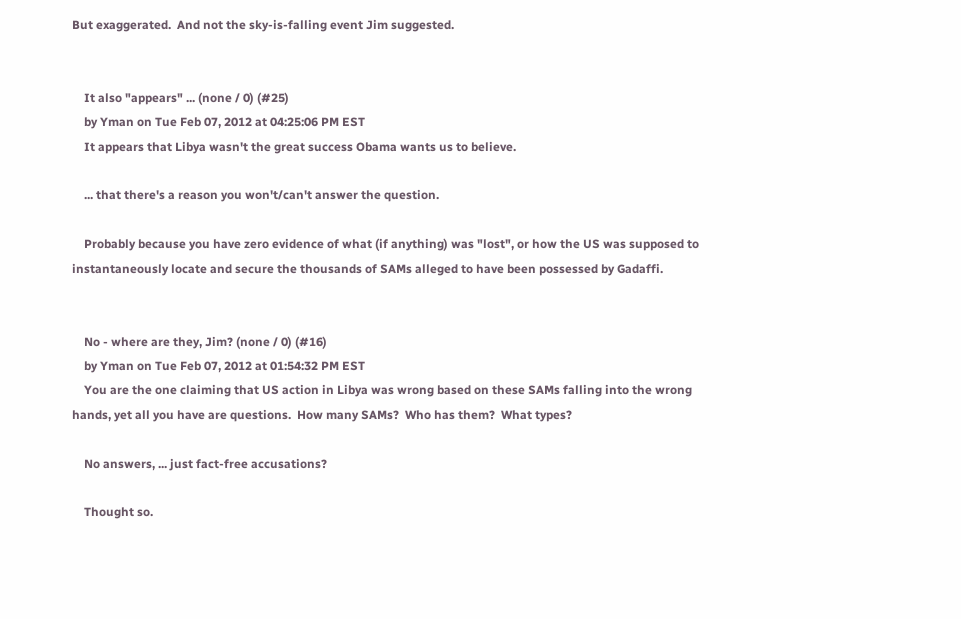But exaggerated.  And not the sky-is-falling event Jim suggested.


    It also "appears" ... (none / 0) (#25)
    by Yman on Tue Feb 07, 2012 at 04:25:06 PM EST
    It appears that Libya wasn't the great success Obama wants us to believe.

    ... that there's a reason you won't/can't answer the question.

    Probably because you have zero evidence of what (if anything) was "lost", or how the US was supposed to instantaneously locate and secure the thousands of SAMs alleged to have been possessed by Gadaffi.


    No - where are they, Jim? (none / 0) (#16)
    by Yman on Tue Feb 07, 2012 at 01:54:32 PM EST
    You are the one claiming that US action in Libya was wrong based on these SAMs falling into the wrong hands, yet all you have are questions.  How many SAMs?  Who has them?  What types?

    No answers, ... just fact-free accusations?

    Thought so.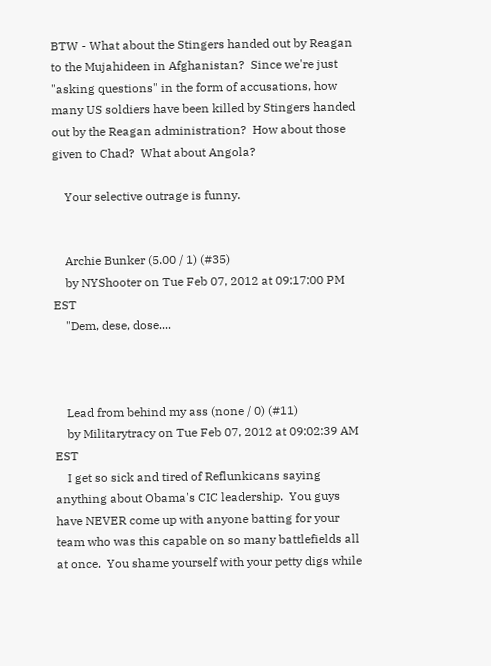BTW - What about the Stingers handed out by Reagan to the Mujahideen in Afghanistan?  Since we're just "asking questions" in the form of accusations, how many US soldiers have been killed by Stingers handed out by the Reagan administration?  How about those given to Chad?  What about Angola?

    Your selective outrage is funny.


    Archie Bunker (5.00 / 1) (#35)
    by NYShooter on Tue Feb 07, 2012 at 09:17:00 PM EST
    "Dem, dese, dose....



    Lead from behind my ass (none / 0) (#11)
    by Militarytracy on Tue Feb 07, 2012 at 09:02:39 AM EST
    I get so sick and tired of Reflunkicans saying anything about Obama's CIC leadership.  You guys have NEVER come up with anyone batting for your team who was this capable on so many battlefields all at once.  You shame yourself with your petty digs while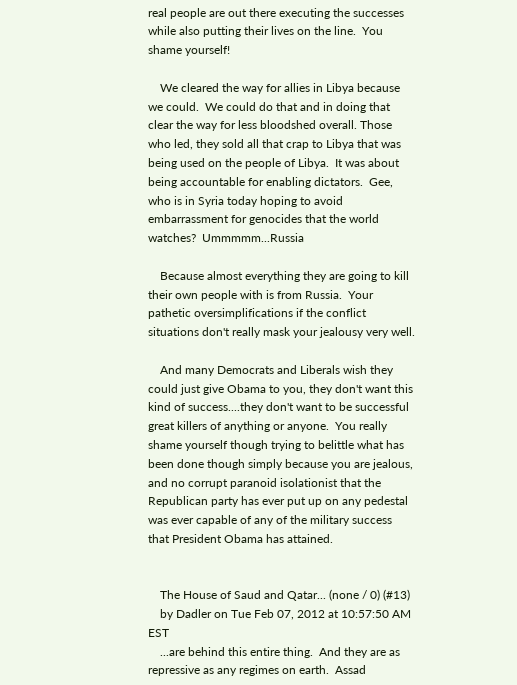real people are out there executing the successes while also putting their lives on the line.  You shame yourself!

    We cleared the way for allies in Libya because we could.  We could do that and in doing that clear the way for less bloodshed overall. Those who led, they sold all that crap to Libya that was being used on the people of Libya.  It was about being accountable for enabling dictators.  Gee, who is in Syria today hoping to avoid embarrassment for genocides that the world watches?  Ummmmm...Russia

    Because almost everything they are going to kill their own people with is from Russia.  Your pathetic oversimplifications if the conflict situations don't really mask your jealousy very well.

    And many Democrats and Liberals wish they could just give Obama to you, they don't want this kind of success....they don't want to be successful great killers of anything or anyone.  You really shame yourself though trying to belittle what has been done though simply because you are jealous, and no corrupt paranoid isolationist that the Republican party has ever put up on any pedestal was ever capable of any of the military success that President Obama has attained.


    The House of Saud and Qatar... (none / 0) (#13)
    by Dadler on Tue Feb 07, 2012 at 10:57:50 AM EST
    ...are behind this entire thing.  And they are as repressive as any regimes on earth.  Assad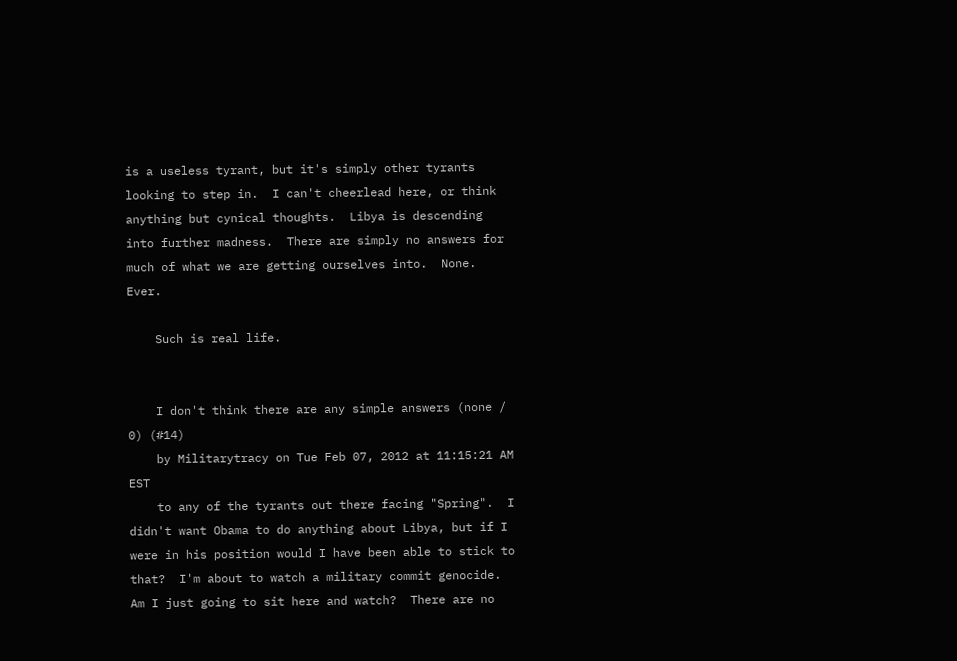is a useless tyrant, but it's simply other tyrants looking to step in.  I can't cheerlead here, or think anything but cynical thoughts.  Libya is descending into further madness.  There are simply no answers for much of what we are getting ourselves into.  None.  Ever.

    Such is real life.


    I don't think there are any simple answers (none / 0) (#14)
    by Militarytracy on Tue Feb 07, 2012 at 11:15:21 AM EST
    to any of the tyrants out there facing "Spring".  I didn't want Obama to do anything about Libya, but if I were in his position would I have been able to stick to that?  I'm about to watch a military commit genocide.  Am I just going to sit here and watch?  There are no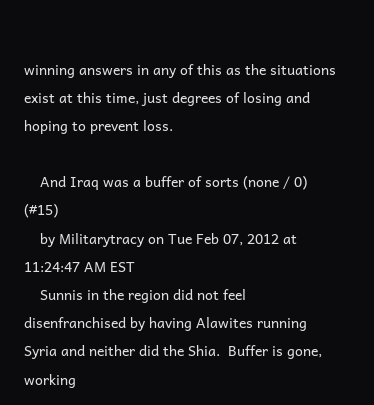winning answers in any of this as the situations exist at this time, just degrees of losing and hoping to prevent loss.

    And Iraq was a buffer of sorts (none / 0) (#15)
    by Militarytracy on Tue Feb 07, 2012 at 11:24:47 AM EST
    Sunnis in the region did not feel disenfranchised by having Alawites running Syria and neither did the Shia.  Buffer is gone, working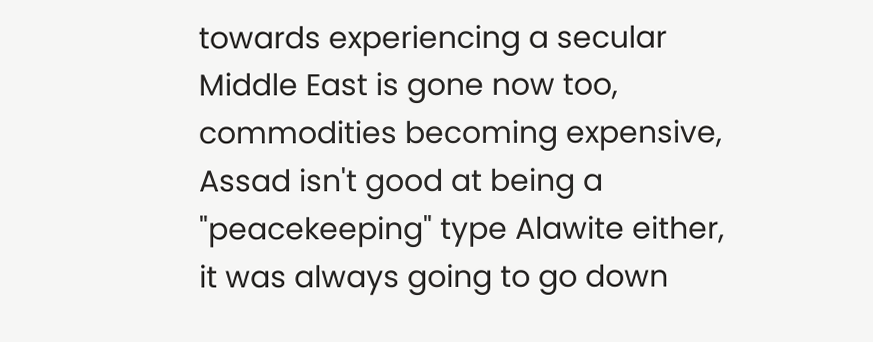towards experiencing a secular Middle East is gone now too, commodities becoming expensive, Assad isn't good at being a "peacekeeping" type Alawite either, it was always going to go down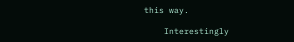this way.

    Interestingly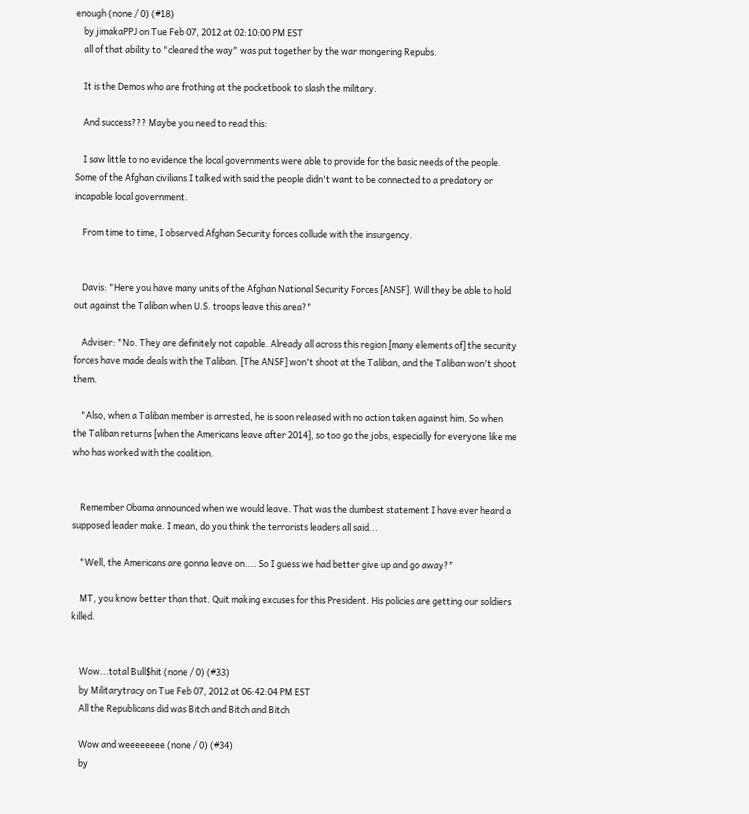enough (none / 0) (#18)
    by jimakaPPJ on Tue Feb 07, 2012 at 02:10:00 PM EST
    all of that ability to "cleared the way" was put together by the war mongering Repubs.

    It is the Demos who are frothing at the pocketbook to slash the military.

    And success??? Maybe you need to read this:

    I saw little to no evidence the local governments were able to provide for the basic needs of the people. Some of the Afghan civilians I talked with said the people didn't want to be connected to a predatory or incapable local government.

    From time to time, I observed Afghan Security forces collude with the insurgency.


    Davis: "Here you have many units of the Afghan National Security Forces [ANSF]. Will they be able to hold out against the Taliban when U.S. troops leave this area?"

    Adviser: "No. They are definitely not capable. Already all across this region [many elements of] the security forces have made deals with the Taliban. [The ANSF] won't shoot at the Taliban, and the Taliban won't shoot them.

    "Also, when a Taliban member is arrested, he is soon released with no action taken against him. So when the Taliban returns [when the Americans leave after 2014], so too go the jobs, especially for everyone like me who has worked with the coalition.


    Remember Obama announced when we would leave. That was the dumbest statement I have ever heard a supposed leader make. I mean, do you think the terrorists leaders all said...

    "Well, the Americans are gonna leave on.... So I guess we had better give up and go away?"

    MT, you know better than that. Quit making excuses for this President. His policies are getting our soldiers killed.


    Wow...total Bull$hit (none / 0) (#33)
    by Militarytracy on Tue Feb 07, 2012 at 06:42:04 PM EST
    All the Republicans did was Bitch and Bitch and Bitch

    Wow and weeeeeeee (none / 0) (#34)
    by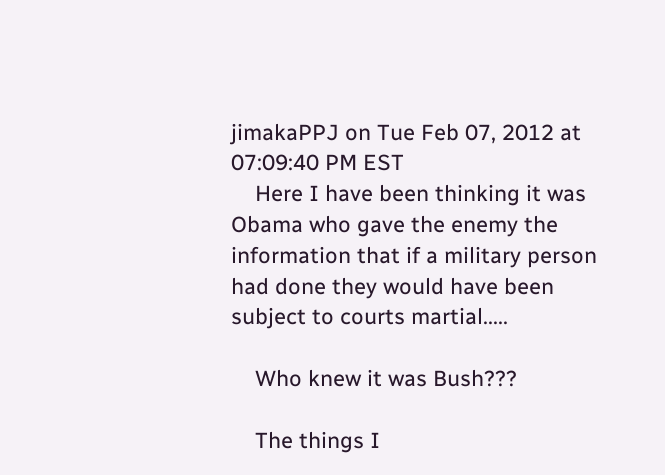jimakaPPJ on Tue Feb 07, 2012 at 07:09:40 PM EST
    Here I have been thinking it was Obama who gave the enemy the information that if a military person had done they would have been subject to courts martial.....

    Who knew it was Bush???

    The things I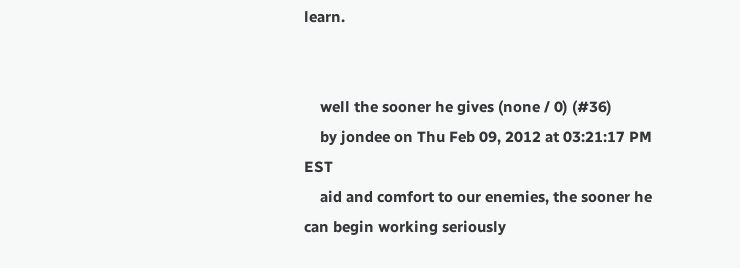learn.


    well the sooner he gives (none / 0) (#36)
    by jondee on Thu Feb 09, 2012 at 03:21:17 PM EST
    aid and comfort to our enemies, the sooner he can begin working seriously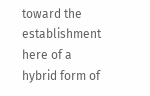toward the establishment here of a hybrid form of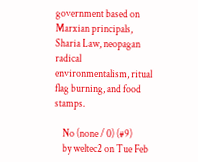government based on Marxian principals, Sharia Law, neopagan radical environmentalism, ritual flag burning, and food stamps.

    No (none / 0) (#9)
    by weltec2 on Tue Feb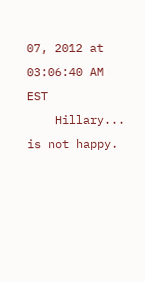07, 2012 at 03:06:40 AM EST
    Hillary... is not happy.